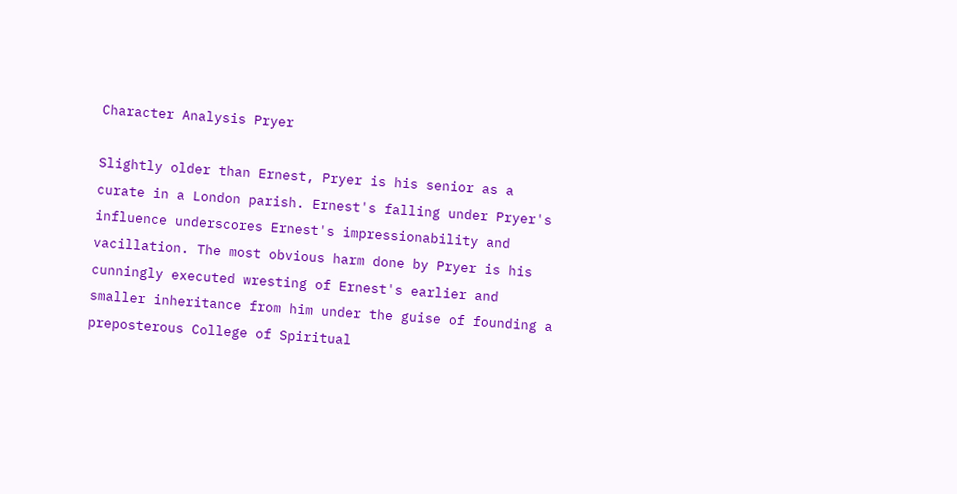Character Analysis Pryer

Slightly older than Ernest, Pryer is his senior as a curate in a London parish. Ernest's falling under Pryer's influence underscores Ernest's impressionability and vacillation. The most obvious harm done by Pryer is his cunningly executed wresting of Ernest's earlier and smaller inheritance from him under the guise of founding a preposterous College of Spiritual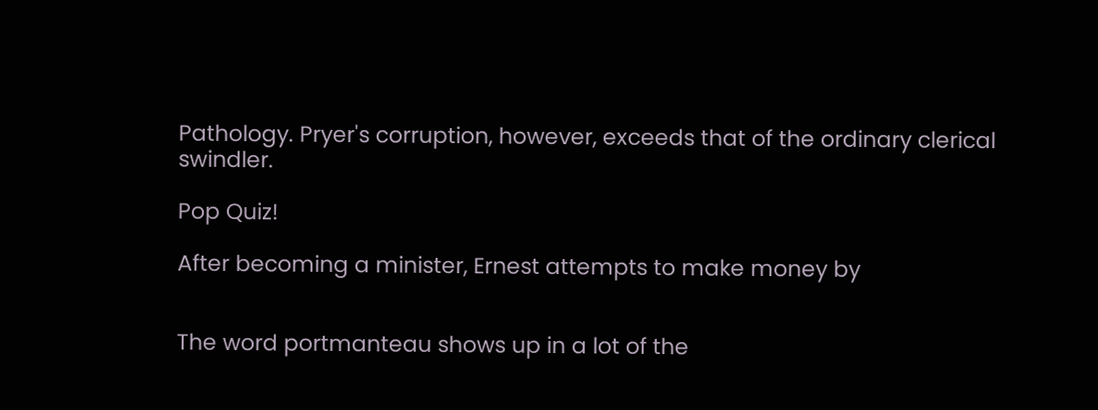Pathology. Pryer's corruption, however, exceeds that of the ordinary clerical swindler.

Pop Quiz!

After becoming a minister, Ernest attempts to make money by


The word portmanteau shows up in a lot of the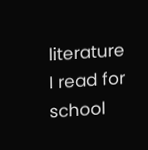literature I read for school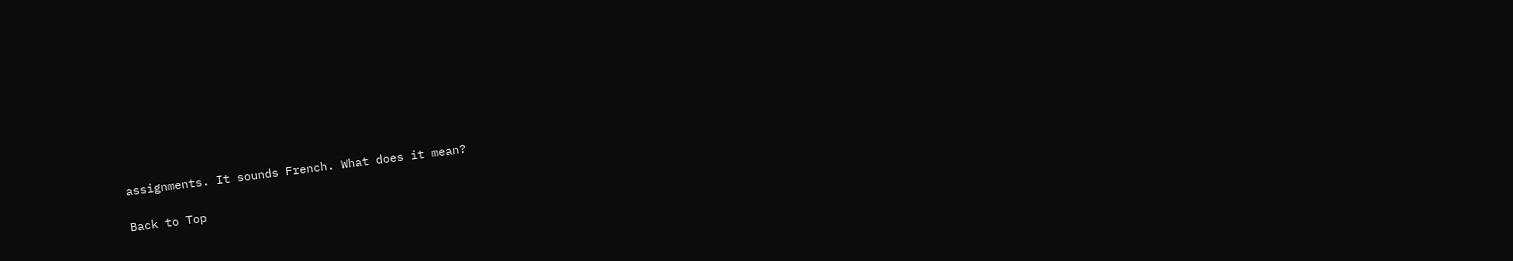assignments. It sounds French. What does it mean?

Back to Top